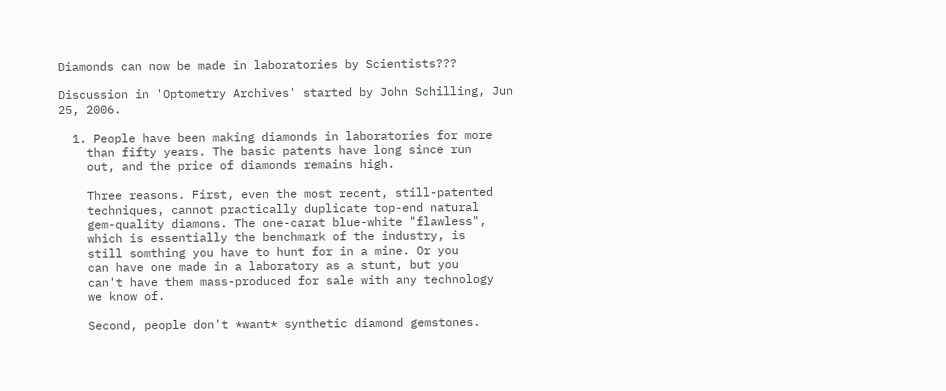Diamonds can now be made in laboratories by Scientists???

Discussion in 'Optometry Archives' started by John Schilling, Jun 25, 2006.

  1. People have been making diamonds in laboratories for more
    than fifty years. The basic patents have long since run
    out, and the price of diamonds remains high.

    Three reasons. First, even the most recent, still-patented
    techniques, cannot practically duplicate top-end natural
    gem-quality diamons. The one-carat blue-white "flawless",
    which is essentially the benchmark of the industry, is
    still somthing you have to hunt for in a mine. Or you
    can have one made in a laboratory as a stunt, but you
    can't have them mass-produced for sale with any technology
    we know of.

    Second, people don't *want* synthetic diamond gemstones.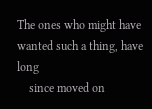The ones who might have wanted such a thing, have long
    since moved on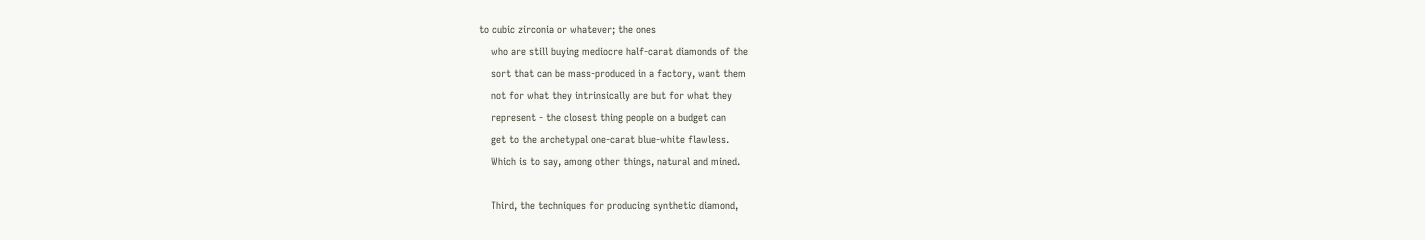to cubic zirconia or whatever; the ones
    who are still buying mediocre half-carat diamonds of the
    sort that can be mass-produced in a factory, want them
    not for what they intrinsically are but for what they
    represent - the closest thing people on a budget can
    get to the archetypal one-carat blue-white flawless.
    Which is to say, among other things, natural and mined.

    Third, the techniques for producing synthetic diamond,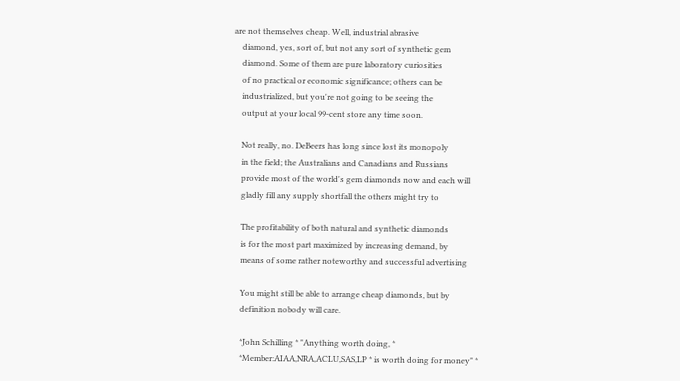are not themselves cheap. Well, industrial abrasive
    diamond, yes, sort of, but not any sort of synthetic gem
    diamond. Some of them are pure laboratory curiosities
    of no practical or economic significance; others can be
    industrialized, but you're not going to be seeing the
    output at your local 99-cent store any time soon.

    Not really, no. DeBeers has long since lost its monopoly
    in the field; the Australians and Canadians and Russians
    provide most of the world's gem diamonds now and each will
    gladly fill any supply shortfall the others might try to

    The profitability of both natural and synthetic diamonds
    is for the most part maximized by increasing demand, by
    means of some rather noteworthy and successful advertising

    You might still be able to arrange cheap diamonds, but by
    definition nobody will care.

    *John Schilling * "Anything worth doing, *
    *Member:AIAA,NRA,ACLU,SAS,LP * is worth doing for money" *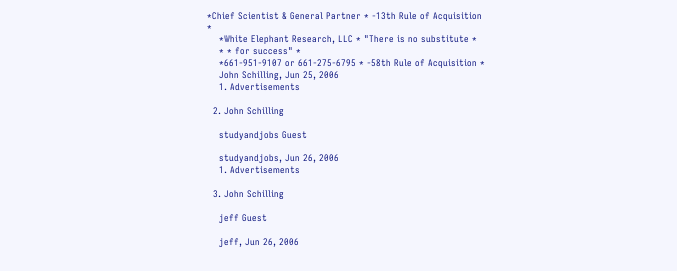*Chief Scientist & General Partner * -13th Rule of Acquisition *
    *White Elephant Research, LLC * "There is no substitute *
    * * for success" *
    *661-951-9107 or 661-275-6795 * -58th Rule of Acquisition *
    John Schilling, Jun 25, 2006
    1. Advertisements

  2. John Schilling

    studyandjobs Guest

    studyandjobs, Jun 26, 2006
    1. Advertisements

  3. John Schilling

    jeff Guest

    jeff, Jun 26, 2006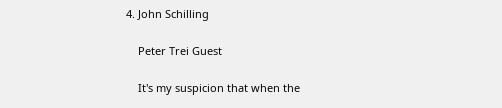4. John Schilling

    Peter Trei Guest

    It's my suspicion that when the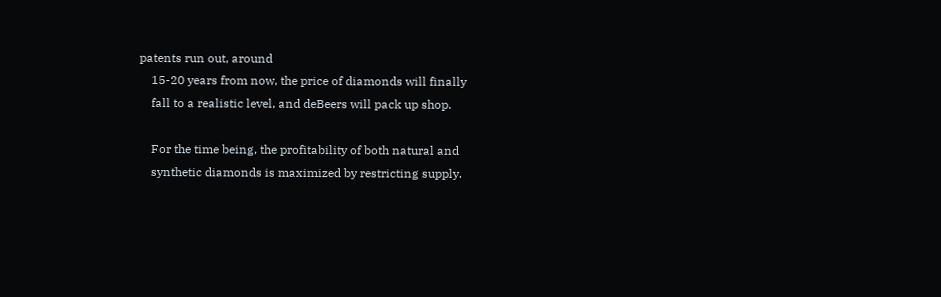patents run out, around
    15-20 years from now, the price of diamonds will finally
    fall to a realistic level, and deBeers will pack up shop.

    For the time being, the profitability of both natural and
    synthetic diamonds is maximized by restricting supply.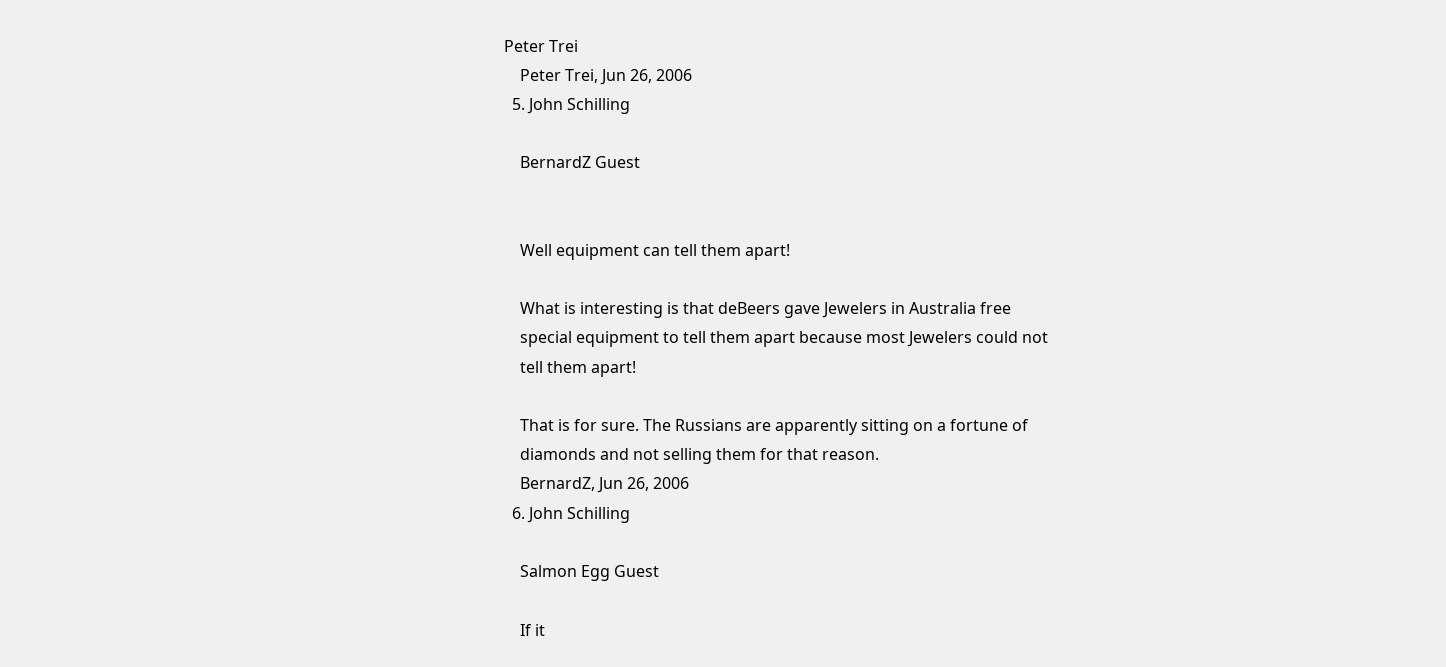Peter Trei
    Peter Trei, Jun 26, 2006
  5. John Schilling

    BernardZ Guest


    Well equipment can tell them apart!

    What is interesting is that deBeers gave Jewelers in Australia free
    special equipment to tell them apart because most Jewelers could not
    tell them apart!

    That is for sure. The Russians are apparently sitting on a fortune of
    diamonds and not selling them for that reason.
    BernardZ, Jun 26, 2006
  6. John Schilling

    Salmon Egg Guest

    If it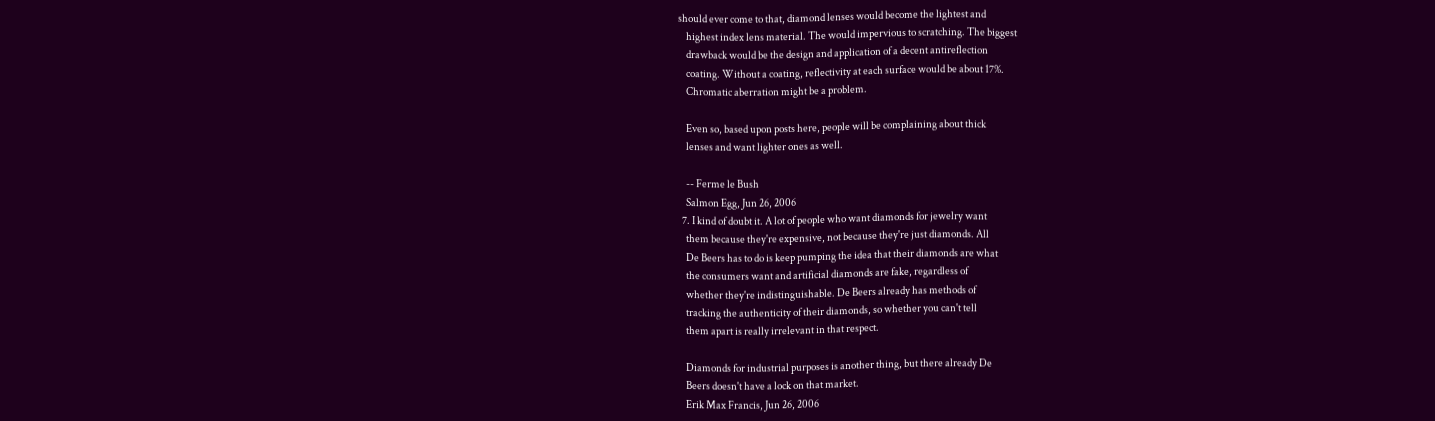should ever come to that, diamond lenses would become the lightest and
    highest index lens material. The would impervious to scratching. The biggest
    drawback would be the design and application of a decent antireflection
    coating. Without a coating, reflectivity at each surface would be about 17%.
    Chromatic aberration might be a problem.

    Even so, based upon posts here, people will be complaining about thick
    lenses and want lighter ones as well.

    -- Ferme le Bush
    Salmon Egg, Jun 26, 2006
  7. I kind of doubt it. A lot of people who want diamonds for jewelry want
    them because they're expensive, not because they're just diamonds. All
    De Beers has to do is keep pumping the idea that their diamonds are what
    the consumers want and artificial diamonds are fake, regardless of
    whether they're indistinguishable. De Beers already has methods of
    tracking the authenticity of their diamonds, so whether you can't tell
    them apart is really irrelevant in that respect.

    Diamonds for industrial purposes is another thing, but there already De
    Beers doesn't have a lock on that market.
    Erik Max Francis, Jun 26, 2006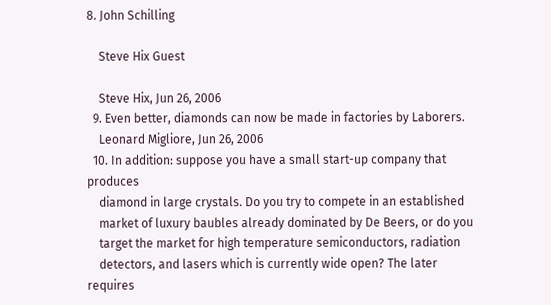8. John Schilling

    Steve Hix Guest

    Steve Hix, Jun 26, 2006
  9. Even better, diamonds can now be made in factories by Laborers.
    Leonard Migliore, Jun 26, 2006
  10. In addition: suppose you have a small start-up company that produces
    diamond in large crystals. Do you try to compete in an established
    market of luxury baubles already dominated by De Beers, or do you
    target the market for high temperature semiconductors, radiation
    detectors, and lasers which is currently wide open? The later requires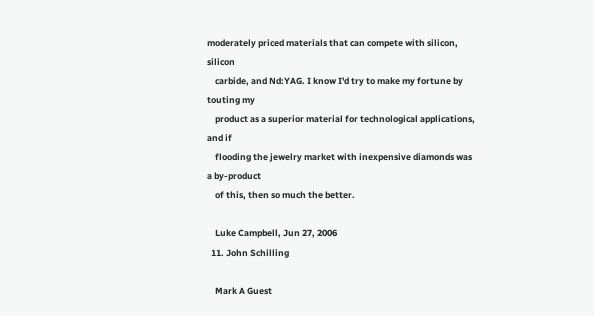moderately priced materials that can compete with silicon, silicon
    carbide, and Nd:YAG. I know I'd try to make my fortune by touting my
    product as a superior material for technological applications, and if
    flooding the jewelry market with inexpensive diamonds was a by-product
    of this, then so much the better.

    Luke Campbell, Jun 27, 2006
  11. John Schilling

    Mark A Guest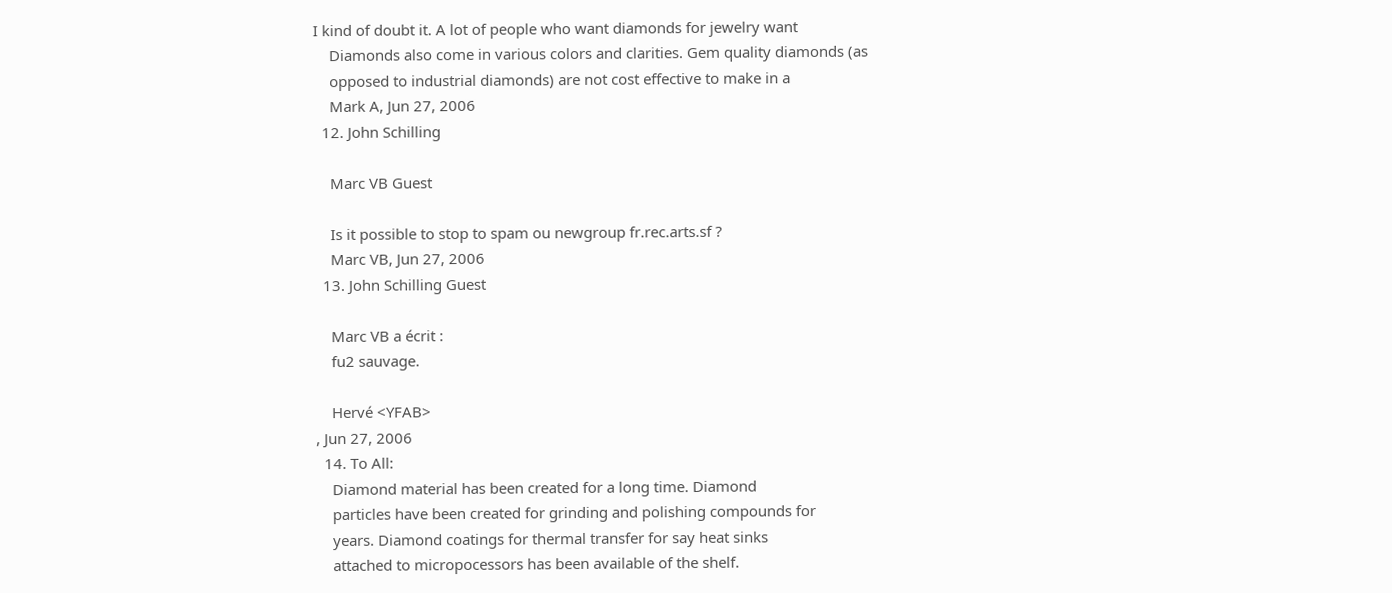I kind of doubt it. A lot of people who want diamonds for jewelry want
    Diamonds also come in various colors and clarities. Gem quality diamonds (as
    opposed to industrial diamonds) are not cost effective to make in a
    Mark A, Jun 27, 2006
  12. John Schilling

    Marc VB Guest

    Is it possible to stop to spam ou newgroup fr.rec.arts.sf ?
    Marc VB, Jun 27, 2006
  13. John Schilling Guest

    Marc VB a écrit :
    fu2 sauvage.

    Hervé <YFAB>
, Jun 27, 2006
  14. To All:
    Diamond material has been created for a long time. Diamond
    particles have been created for grinding and polishing compounds for
    years. Diamond coatings for thermal transfer for say heat sinks
    attached to micropocessors has been available of the shelf.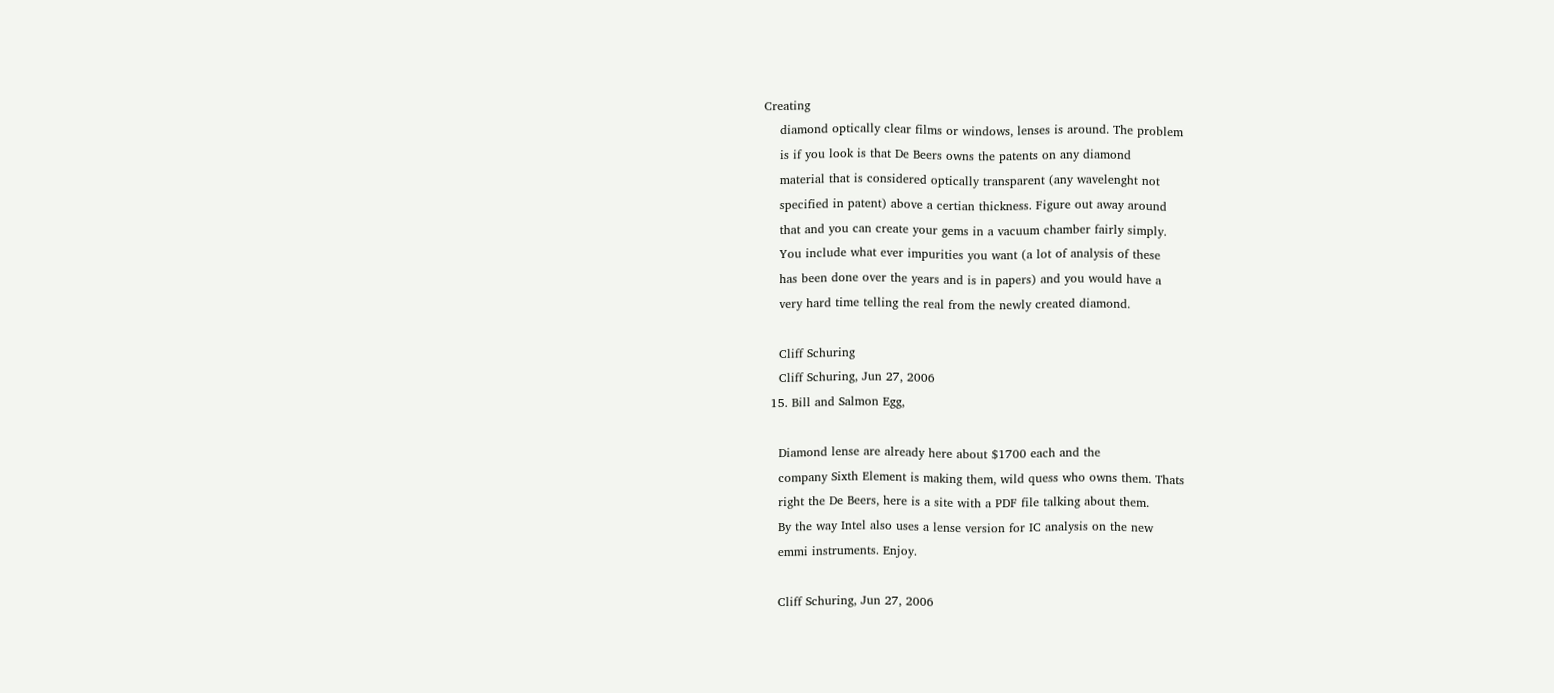Creating
    diamond optically clear films or windows, lenses is around. The problem
    is if you look is that De Beers owns the patents on any diamond
    material that is considered optically transparent (any wavelenght not
    specified in patent) above a certian thickness. Figure out away around
    that and you can create your gems in a vacuum chamber fairly simply.
    You include what ever impurities you want (a lot of analysis of these
    has been done over the years and is in papers) and you would have a
    very hard time telling the real from the newly created diamond.

    Cliff Schuring
    Cliff Schuring, Jun 27, 2006
  15. Bill and Salmon Egg,

    Diamond lense are already here about $1700 each and the
    company Sixth Element is making them, wild quess who owns them. Thats
    right the De Beers, here is a site with a PDF file talking about them.
    By the way Intel also uses a lense version for IC analysis on the new
    emmi instruments. Enjoy.

    Cliff Schuring, Jun 27, 2006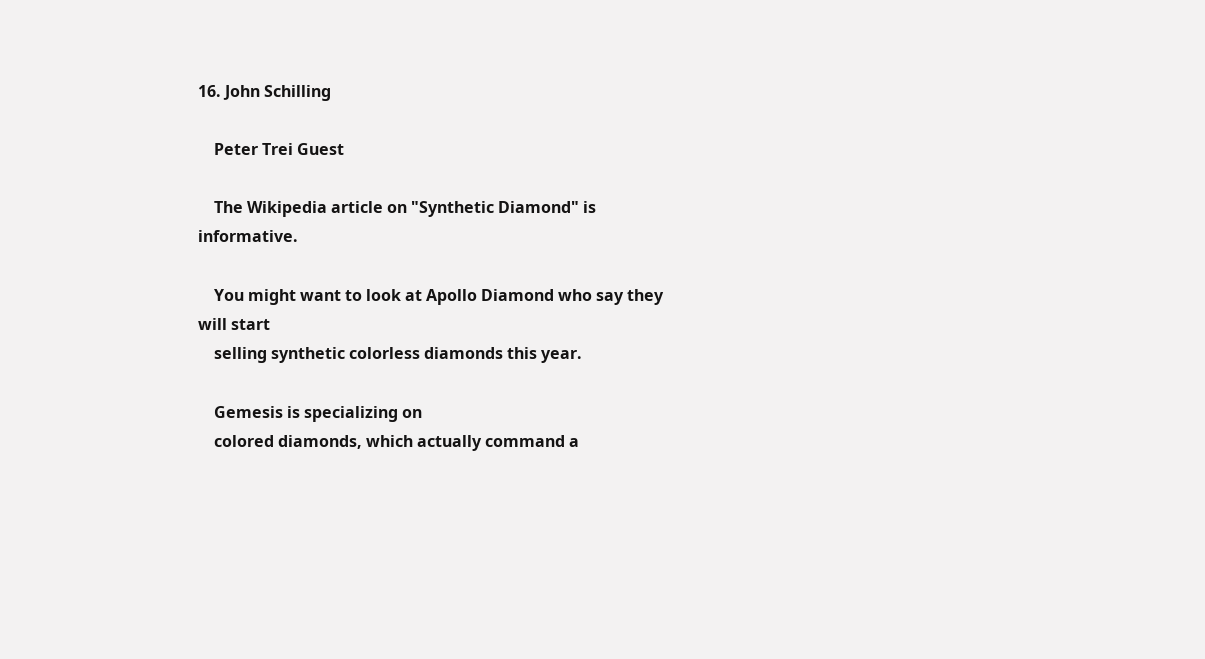16. John Schilling

    Peter Trei Guest

    The Wikipedia article on "Synthetic Diamond" is informative.

    You might want to look at Apollo Diamond who say they will start
    selling synthetic colorless diamonds this year.

    Gemesis is specializing on
    colored diamonds, which actually command a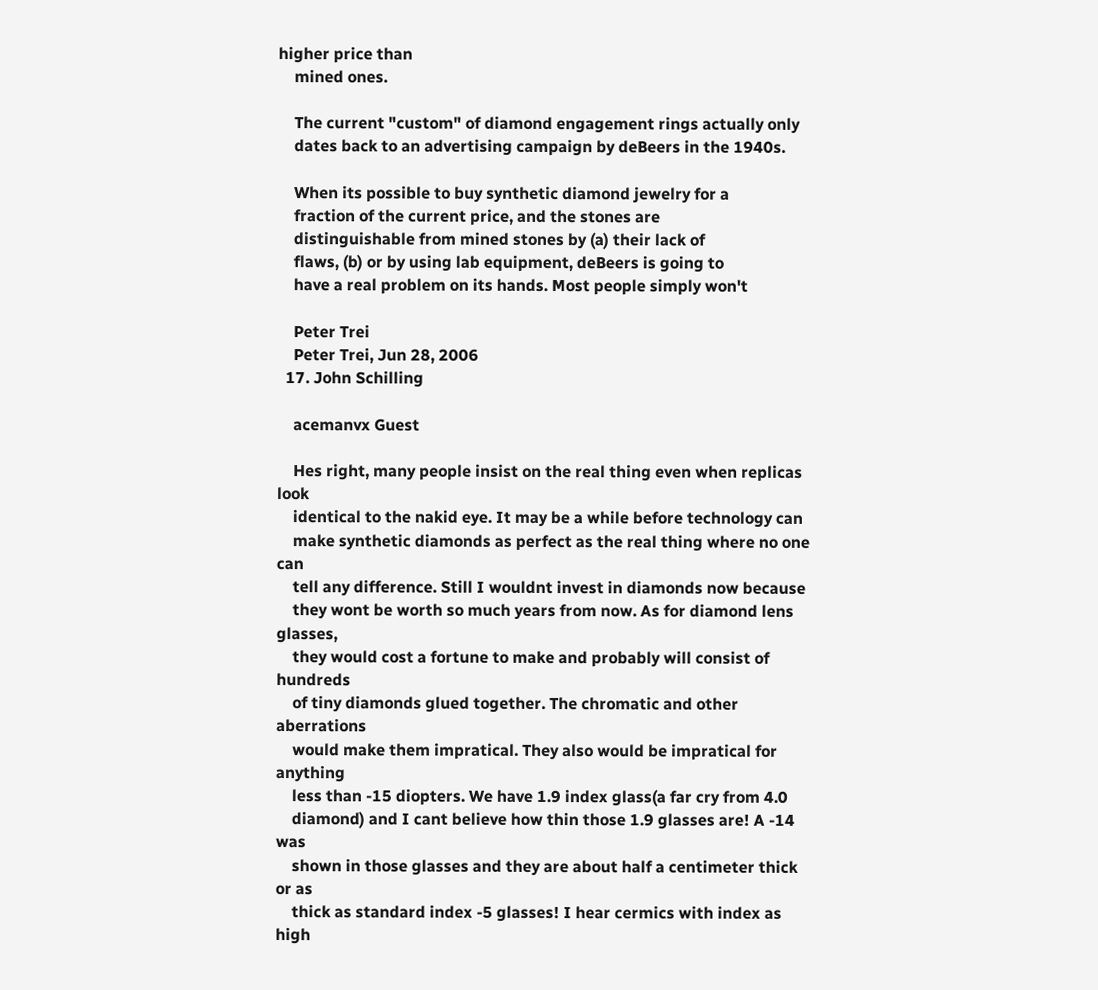higher price than
    mined ones.

    The current "custom" of diamond engagement rings actually only
    dates back to an advertising campaign by deBeers in the 1940s.

    When its possible to buy synthetic diamond jewelry for a
    fraction of the current price, and the stones are
    distinguishable from mined stones by (a) their lack of
    flaws, (b) or by using lab equipment, deBeers is going to
    have a real problem on its hands. Most people simply won't

    Peter Trei
    Peter Trei, Jun 28, 2006
  17. John Schilling

    acemanvx Guest

    Hes right, many people insist on the real thing even when replicas look
    identical to the nakid eye. It may be a while before technology can
    make synthetic diamonds as perfect as the real thing where no one can
    tell any difference. Still I wouldnt invest in diamonds now because
    they wont be worth so much years from now. As for diamond lens glasses,
    they would cost a fortune to make and probably will consist of hundreds
    of tiny diamonds glued together. The chromatic and other aberrations
    would make them impratical. They also would be impratical for anything
    less than -15 diopters. We have 1.9 index glass(a far cry from 4.0
    diamond) and I cant believe how thin those 1.9 glasses are! A -14 was
    shown in those glasses and they are about half a centimeter thick or as
    thick as standard index -5 glasses! I hear cermics with index as high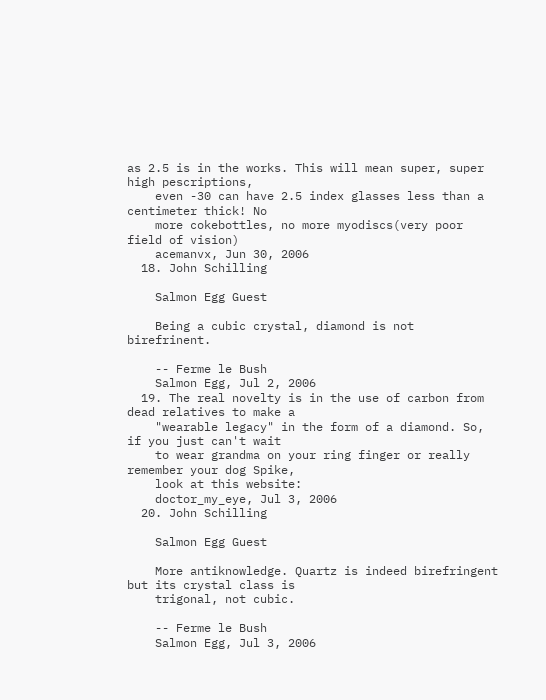as 2.5 is in the works. This will mean super, super high pescriptions,
    even -30 can have 2.5 index glasses less than a centimeter thick! No
    more cokebottles, no more myodiscs(very poor field of vision)
    acemanvx, Jun 30, 2006
  18. John Schilling

    Salmon Egg Guest

    Being a cubic crystal, diamond is not birefrinent.

    -- Ferme le Bush
    Salmon Egg, Jul 2, 2006
  19. The real novelty is in the use of carbon from dead relatives to make a
    "wearable legacy" in the form of a diamond. So, if you just can't wait
    to wear grandma on your ring finger or really remember your dog Spike,
    look at this website:
    doctor_my_eye, Jul 3, 2006
  20. John Schilling

    Salmon Egg Guest

    More antiknowledge. Quartz is indeed birefringent but its crystal class is
    trigonal, not cubic.

    -- Ferme le Bush
    Salmon Egg, Jul 3, 2006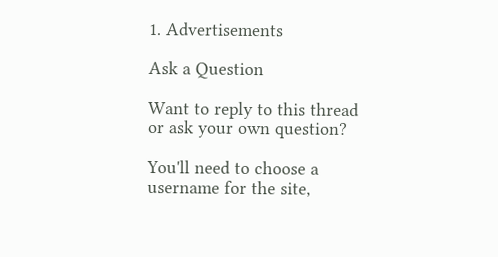1. Advertisements

Ask a Question

Want to reply to this thread or ask your own question?

You'll need to choose a username for the site,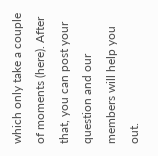which only take a couple of moments (here). After that, you can post your question and our members will help you out.